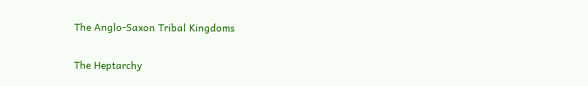The Anglo-Saxon Tribal Kingdoms

The Heptarchy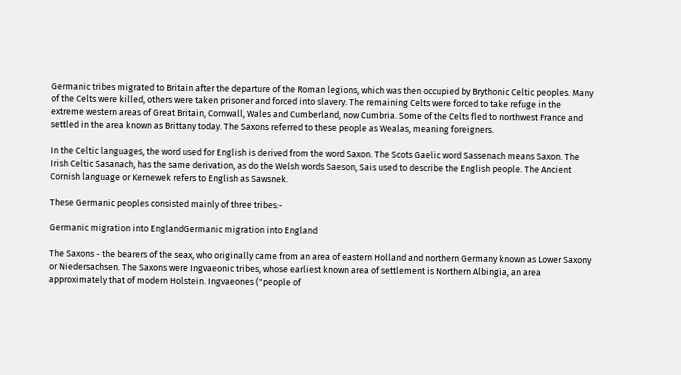Germanic tribes migrated to Britain after the departure of the Roman legions, which was then occupied by Brythonic Celtic peoples. Many of the Celts were killed, others were taken prisoner and forced into slavery. The remaining Celts were forced to take refuge in the extreme western areas of Great Britain, Cornwall, Wales and Cumberland, now Cumbria. Some of the Celts fled to northwest France and settled in the area known as Brittany today. The Saxons referred to these people as Wealas, meaning foreigners.

In the Celtic languages, the word used for English is derived from the word Saxon. The Scots Gaelic word Sassenach means Saxon. The Irish Celtic Sasanach, has the same derivation, as do the Welsh words Saeson, Sais used to describe the English people. The Ancient Cornish language or Kernewek refers to English as Sawsnek.

These Germanic peoples consisted mainly of three tribes:-

Germanic migration into EnglandGermanic migration into England

The Saxons - the bearers of the seax, who originally came from an area of eastern Holland and northern Germany known as Lower Saxony or Niedersachsen. The Saxons were Ingvaeonic tribes, whose earliest known area of settlement is Northern Albingia, an area approximately that of modern Holstein. Ingvaeones ("people of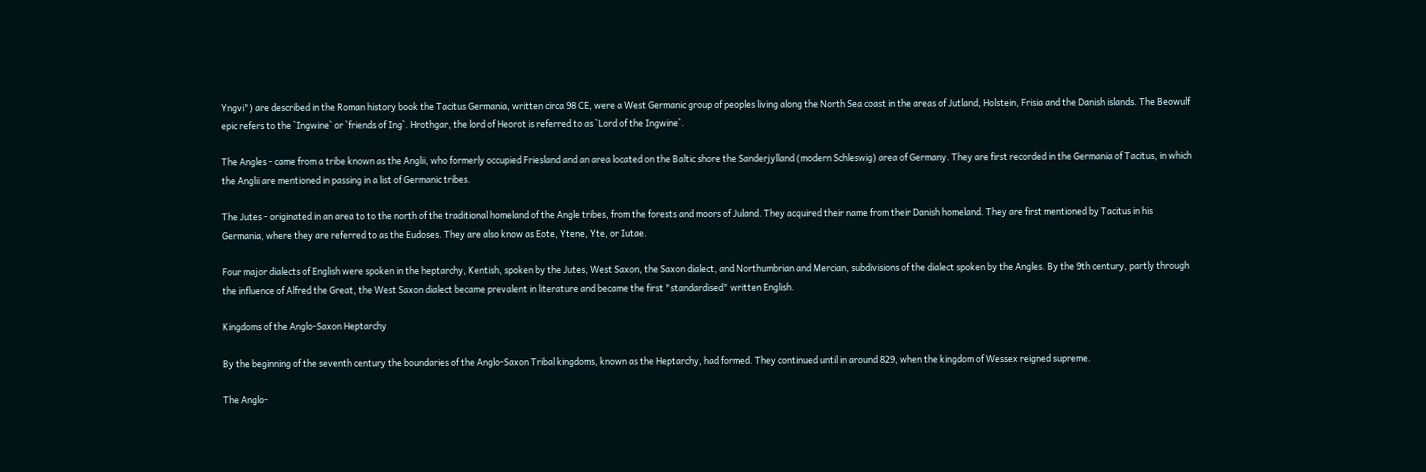Yngvi") are described in the Roman history book the Tacitus Germania, written circa 98 CE, were a West Germanic group of peoples living along the North Sea coast in the areas of Jutland, Holstein, Frisia and the Danish islands. The Beowulf epic refers to the `Ingwine` or `friends of Ing`. Hrothgar, the lord of Heorot is referred to as `Lord of the Ingwine`.

The Angles - came from a tribe known as the Anglii, who formerly occupied Friesland and an area located on the Baltic shore the Sanderjylland (modern Schleswig) area of Germany. They are first recorded in the Germania of Tacitus, in which the Anglii are mentioned in passing in a list of Germanic tribes.

The Jutes - originated in an area to to the north of the traditional homeland of the Angle tribes, from the forests and moors of Juland. They acquired their name from their Danish homeland. They are first mentioned by Tacitus in his Germania, where they are referred to as the Eudoses. They are also know as Eote, Ytene, Yte, or Iutae.

Four major dialects of English were spoken in the heptarchy, Kentish, spoken by the Jutes, West Saxon, the Saxon dialect, and Northumbrian and Mercian, subdivisions of the dialect spoken by the Angles. By the 9th century, partly through the influence of Alfred the Great, the West Saxon dialect became prevalent in literature and became the first "standardised" written English.

Kingdoms of the Anglo-Saxon Heptarchy

By the beginning of the seventh century the boundaries of the Anglo-Saxon Tribal kingdoms, known as the Heptarchy, had formed. They continued until in around 829, when the kingdom of Wessex reigned supreme.

The Anglo-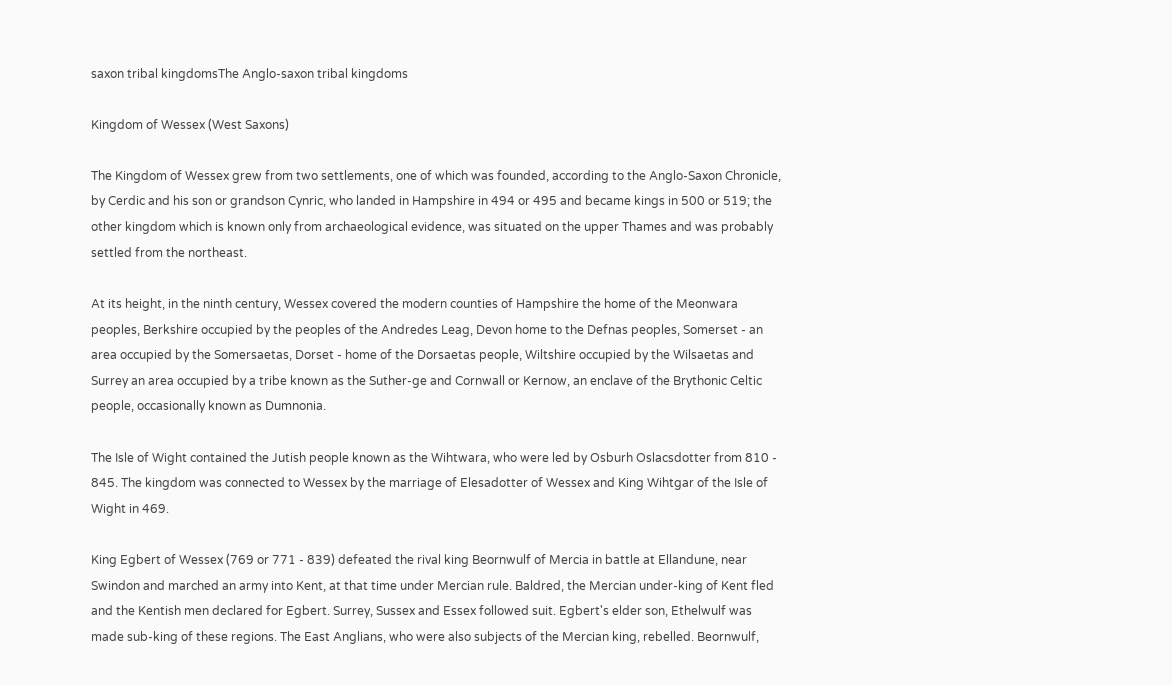saxon tribal kingdomsThe Anglo-saxon tribal kingdoms

Kingdom of Wessex (West Saxons)

The Kingdom of Wessex grew from two settlements, one of which was founded, according to the Anglo-Saxon Chronicle, by Cerdic and his son or grandson Cynric, who landed in Hampshire in 494 or 495 and became kings in 500 or 519; the other kingdom which is known only from archaeological evidence, was situated on the upper Thames and was probably settled from the northeast.

At its height, in the ninth century, Wessex covered the modern counties of Hampshire the home of the Meonwara peoples, Berkshire occupied by the peoples of the Andredes Leag, Devon home to the Defnas peoples, Somerset - an area occupied by the Somersaetas, Dorset - home of the Dorsaetas people, Wiltshire occupied by the Wilsaetas and Surrey an area occupied by a tribe known as the Suther-ge and Cornwall or Kernow, an enclave of the Brythonic Celtic people, occasionally known as Dumnonia.

The Isle of Wight contained the Jutish people known as the Wihtwara, who were led by Osburh Oslacsdotter from 810 - 845. The kingdom was connected to Wessex by the marriage of Elesadotter of Wessex and King Wihtgar of the Isle of Wight in 469.

King Egbert of Wessex (769 or 771 - 839) defeated the rival king Beornwulf of Mercia in battle at Ellandune, near Swindon and marched an army into Kent, at that time under Mercian rule. Baldred, the Mercian under-king of Kent fled and the Kentish men declared for Egbert. Surrey, Sussex and Essex followed suit. Egbert's elder son, Ethelwulf was made sub-king of these regions. The East Anglians, who were also subjects of the Mercian king, rebelled. Beornwulf,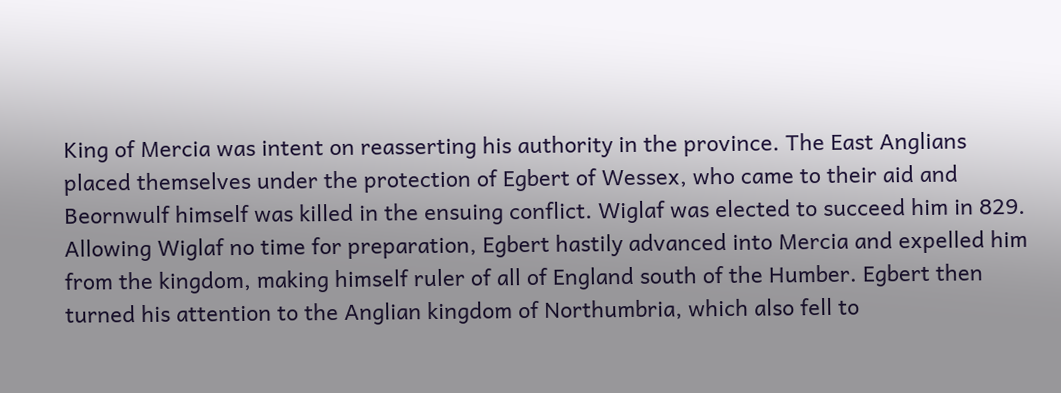King of Mercia was intent on reasserting his authority in the province. The East Anglians placed themselves under the protection of Egbert of Wessex, who came to their aid and Beornwulf himself was killed in the ensuing conflict. Wiglaf was elected to succeed him in 829. Allowing Wiglaf no time for preparation, Egbert hastily advanced into Mercia and expelled him from the kingdom, making himself ruler of all of England south of the Humber. Egbert then turned his attention to the Anglian kingdom of Northumbria, which also fell to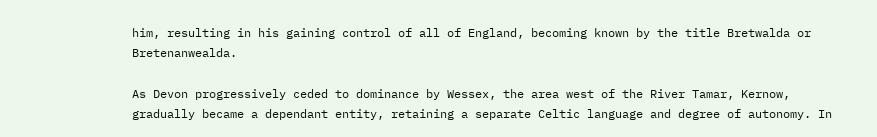him, resulting in his gaining control of all of England, becoming known by the title Bretwalda or Bretenanwealda.

As Devon progressively ceded to dominance by Wessex, the area west of the River Tamar, Kernow, gradually became a dependant entity, retaining a separate Celtic language and degree of autonomy. In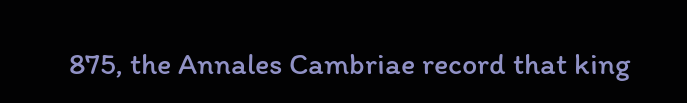875, the Annales Cambriae record that king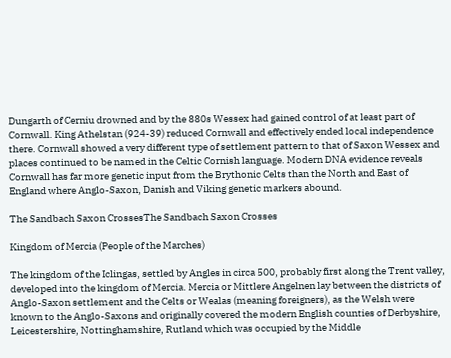Dungarth of Cerniu drowned and by the 880s Wessex had gained control of at least part of Cornwall. King Athelstan (924-39) reduced Cornwall and effectively ended local independence there. Cornwall showed a very different type of settlement pattern to that of Saxon Wessex and places continued to be named in the Celtic Cornish language. Modern DNA evidence reveals Cornwall has far more genetic input from the Brythonic Celts than the North and East of England where Anglo-Saxon, Danish and Viking genetic markers abound.

The Sandbach Saxon CrossesThe Sandbach Saxon Crosses

Kingdom of Mercia (People of the Marches)

The kingdom of the Iclingas, settled by Angles in circa 500, probably first along the Trent valley, developed into the kingdom of Mercia. Mercia or Mittlere Angelnen lay between the districts of Anglo-Saxon settlement and the Celts or Wealas (meaning foreigners), as the Welsh were known to the Anglo-Saxons and originally covered the modern English counties of Derbyshire, Leicestershire, Nottinghamshire, Rutland which was occupied by the Middle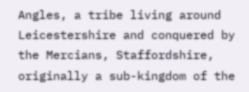Angles, a tribe living around Leicestershire and conquered by the Mercians, Staffordshire, originally a sub-kingdom of the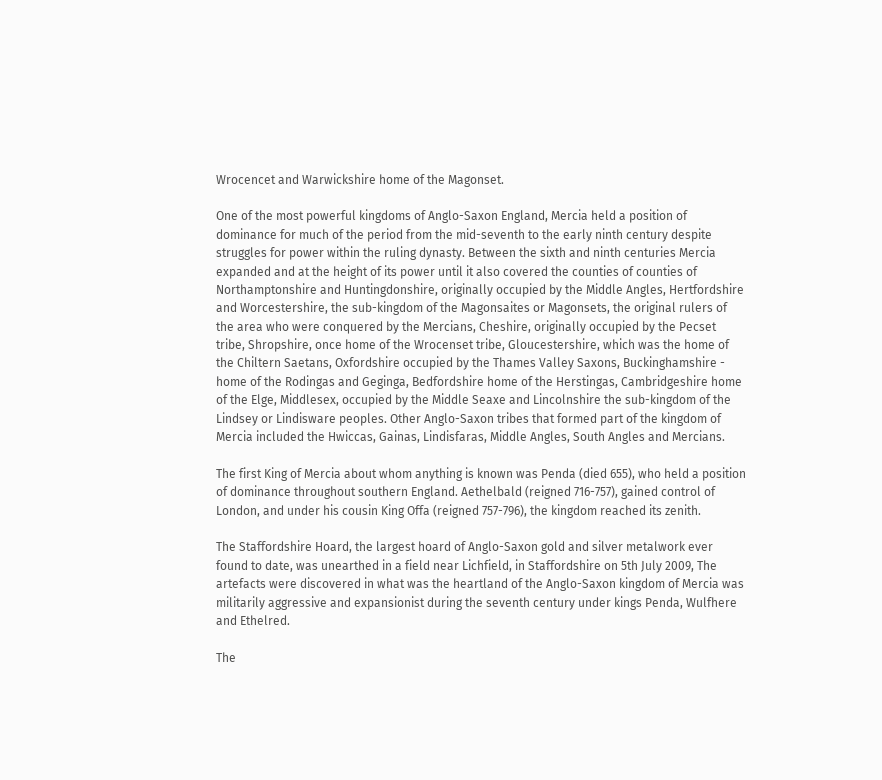Wrocencet and Warwickshire home of the Magonset.

One of the most powerful kingdoms of Anglo-Saxon England, Mercia held a position of dominance for much of the period from the mid-seventh to the early ninth century despite struggles for power within the ruling dynasty. Between the sixth and ninth centuries Mercia expanded and at the height of its power until it also covered the counties of counties of Northamptonshire and Huntingdonshire, originally occupied by the Middle Angles, Hertfordshire and Worcestershire, the sub-kingdom of the Magonsaites or Magonsets, the original rulers of the area who were conquered by the Mercians, Cheshire, originally occupied by the Pecset tribe, Shropshire, once home of the Wrocenset tribe, Gloucestershire, which was the home of the Chiltern Saetans, Oxfordshire occupied by the Thames Valley Saxons, Buckinghamshire - home of the Rodingas and Geginga, Bedfordshire home of the Herstingas, Cambridgeshire home of the Elge, Middlesex, occupied by the Middle Seaxe and Lincolnshire the sub-kingdom of the Lindsey or Lindisware peoples. Other Anglo-Saxon tribes that formed part of the kingdom of Mercia included the Hwiccas, Gainas, Lindisfaras, Middle Angles, South Angles and Mercians.

The first King of Mercia about whom anything is known was Penda (died 655), who held a position of dominance throughout southern England. Aethelbald (reigned 716-757), gained control of London, and under his cousin King Offa (reigned 757-796), the kingdom reached its zenith.

The Staffordshire Hoard, the largest hoard of Anglo-Saxon gold and silver metalwork ever found to date, was unearthed in a field near Lichfield, in Staffordshire on 5th July 2009, The artefacts were discovered in what was the heartland of the Anglo-Saxon kingdom of Mercia was militarily aggressive and expansionist during the seventh century under kings Penda, Wulfhere and Ethelred.

The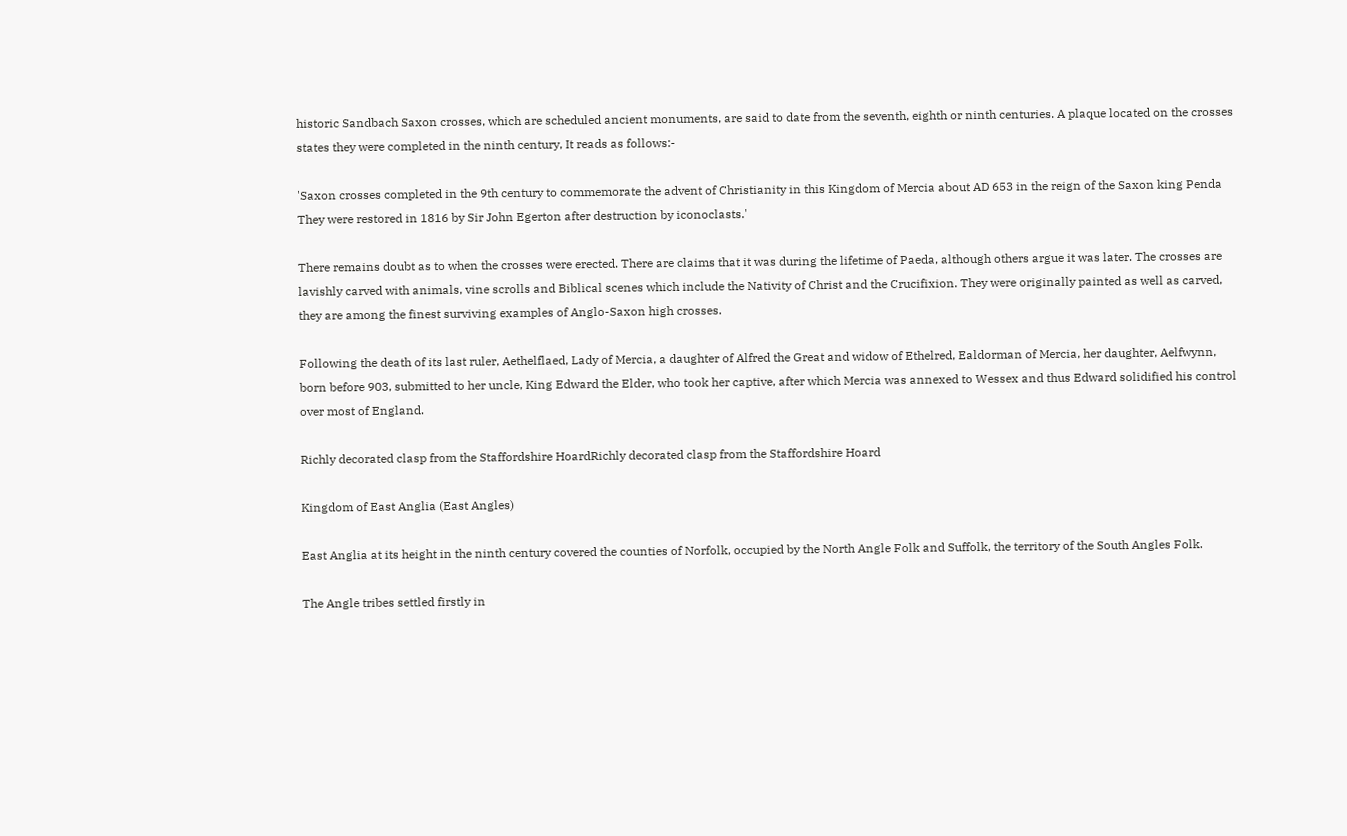historic Sandbach Saxon crosses, which are scheduled ancient monuments, are said to date from the seventh, eighth or ninth centuries. A plaque located on the crosses states they were completed in the ninth century, It reads as follows:-

'Saxon crosses completed in the 9th century to commemorate the advent of Christianity in this Kingdom of Mercia about AD 653 in the reign of the Saxon king Penda They were restored in 1816 by Sir John Egerton after destruction by iconoclasts.'

There remains doubt as to when the crosses were erected. There are claims that it was during the lifetime of Paeda, although others argue it was later. The crosses are lavishly carved with animals, vine scrolls and Biblical scenes which include the Nativity of Christ and the Crucifixion. They were originally painted as well as carved, they are among the finest surviving examples of Anglo-Saxon high crosses.

Following the death of its last ruler, Aethelflaed, Lady of Mercia, a daughter of Alfred the Great and widow of Ethelred, Ealdorman of Mercia, her daughter, Aelfwynn, born before 903, submitted to her uncle, King Edward the Elder, who took her captive, after which Mercia was annexed to Wessex and thus Edward solidified his control over most of England.

Richly decorated clasp from the Staffordshire HoardRichly decorated clasp from the Staffordshire Hoard

Kingdom of East Anglia (East Angles)

East Anglia at its height in the ninth century covered the counties of Norfolk, occupied by the North Angle Folk and Suffolk, the territory of the South Angles Folk.

The Angle tribes settled firstly in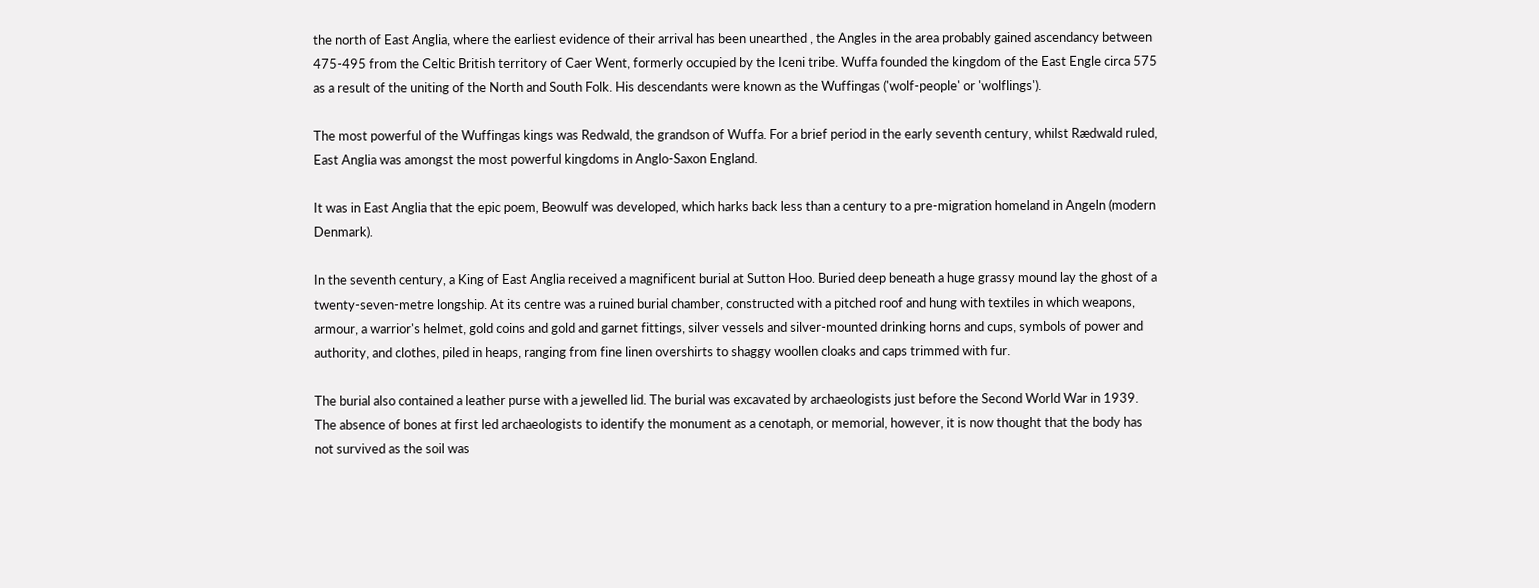the north of East Anglia, where the earliest evidence of their arrival has been unearthed , the Angles in the area probably gained ascendancy between 475-495 from the Celtic British territory of Caer Went, formerly occupied by the Iceni tribe. Wuffa founded the kingdom of the East Engle circa 575 as a result of the uniting of the North and South Folk. His descendants were known as the Wuffingas ('wolf-people' or 'wolflings').

The most powerful of the Wuffingas kings was Redwald, the grandson of Wuffa. For a brief period in the early seventh century, whilst Rædwald ruled, East Anglia was amongst the most powerful kingdoms in Anglo-Saxon England.

It was in East Anglia that the epic poem, Beowulf was developed, which harks back less than a century to a pre-migration homeland in Angeln (modern Denmark).

In the seventh century, a King of East Anglia received a magnificent burial at Sutton Hoo. Buried deep beneath a huge grassy mound lay the ghost of a twenty-seven-metre longship. At its centre was a ruined burial chamber, constructed with a pitched roof and hung with textiles in which weapons, armour, a warrior's helmet, gold coins and gold and garnet fittings, silver vessels and silver-mounted drinking horns and cups, symbols of power and authority, and clothes, piled in heaps, ranging from fine linen overshirts to shaggy woollen cloaks and caps trimmed with fur.

The burial also contained a leather purse with a jewelled lid. The burial was excavated by archaeologists just before the Second World War in 1939. The absence of bones at first led archaeologists to identify the monument as a cenotaph, or memorial, however, it is now thought that the body has not survived as the soil was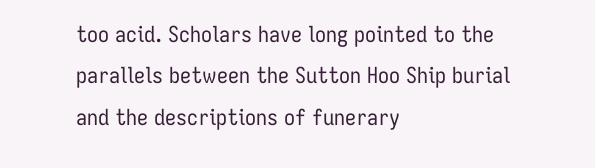too acid. Scholars have long pointed to the parallels between the Sutton Hoo Ship burial and the descriptions of funerary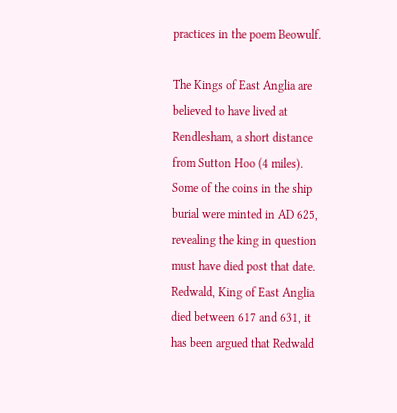practices in the poem Beowulf.

The Kings of East Anglia are believed to have lived at Rendlesham, a short distance from Sutton Hoo (4 miles). Some of the coins in the ship burial were minted in AD 625, revealing the king in question must have died post that date. Redwald, King of East Anglia died between 617 and 631, it has been argued that Redwald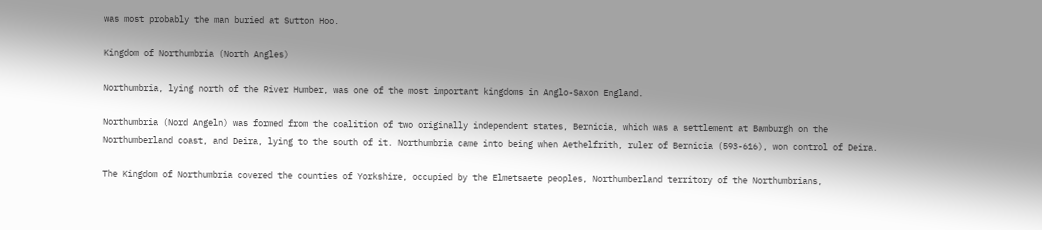was most probably the man buried at Sutton Hoo.

Kingdom of Northumbria (North Angles)

Northumbria, lying north of the River Humber, was one of the most important kingdoms in Anglo-Saxon England.

Northumbria (Nord Angeln) was formed from the coalition of two originally independent states, Bernicia, which was a settlement at Bamburgh on the Northumberland coast, and Deira, lying to the south of it. Northumbria came into being when Aethelfrith, ruler of Bernicia (593-616), won control of Deira.

The Kingdom of Northumbria covered the counties of Yorkshire, occupied by the Elmetsaete peoples, Northumberland territory of the Northumbrians,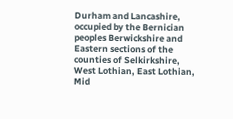Durham and Lancashire, occupied by the Bernician peoples Berwickshire and Eastern sections of the counties of Selkirkshire, West Lothian, East Lothian, Mid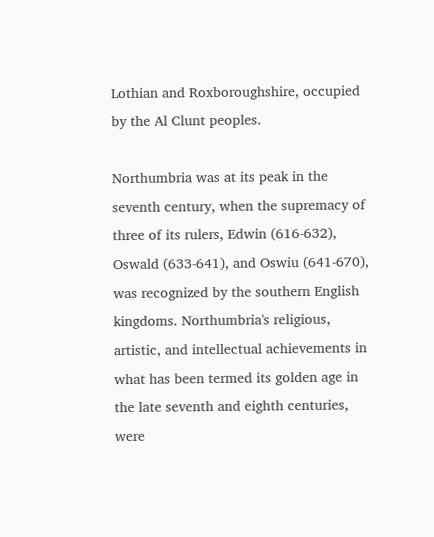Lothian and Roxboroughshire, occupied by the Al Clunt peoples.

Northumbria was at its peak in the seventh century, when the supremacy of three of its rulers, Edwin (616-632), Oswald (633-641), and Oswiu (641-670), was recognized by the southern English kingdoms. Northumbria's religious, artistic, and intellectual achievements in what has been termed its golden age in the late seventh and eighth centuries, were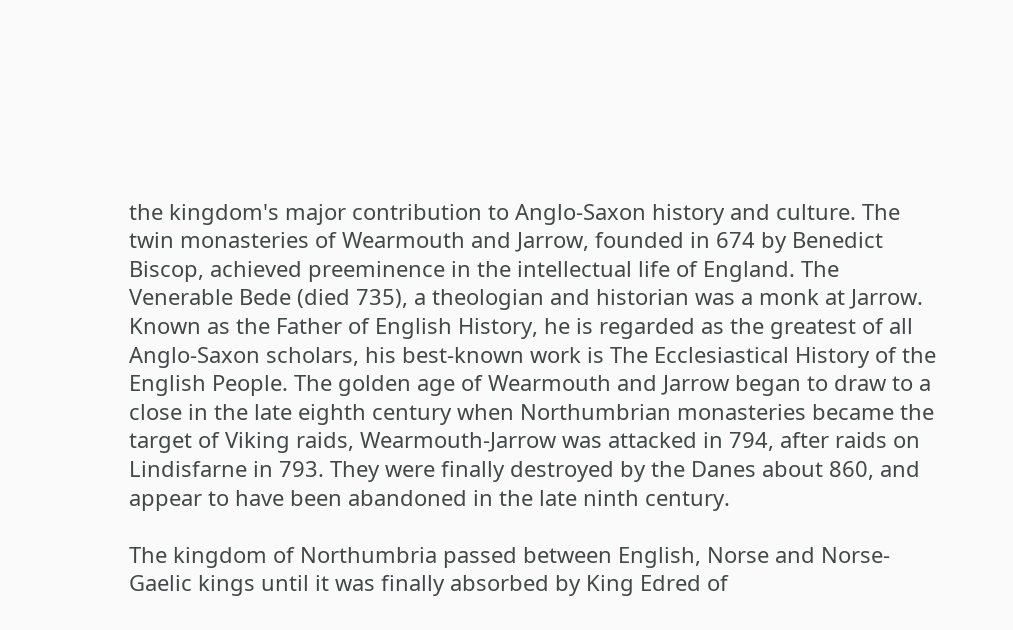the kingdom's major contribution to Anglo-Saxon history and culture. The twin monasteries of Wearmouth and Jarrow, founded in 674 by Benedict Biscop, achieved preeminence in the intellectual life of England. The Venerable Bede (died 735), a theologian and historian was a monk at Jarrow. Known as the Father of English History, he is regarded as the greatest of all Anglo-Saxon scholars, his best-known work is The Ecclesiastical History of the English People. The golden age of Wearmouth and Jarrow began to draw to a close in the late eighth century when Northumbrian monasteries became the target of Viking raids, Wearmouth-Jarrow was attacked in 794, after raids on Lindisfarne in 793. They were finally destroyed by the Danes about 860, and appear to have been abandoned in the late ninth century.

The kingdom of Northumbria passed between English, Norse and Norse-Gaelic kings until it was finally absorbed by King Edred of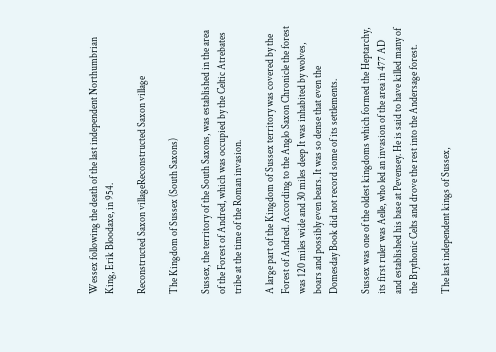Wessex following the death of the last independent Northumbrian King, Erik Bloodaxe, in 954.

Reconstructed Saxon villageReconstructed Saxon village

The Kingdom of Sussex (South Saxons)

Sussex, the territory of the South Saxons, was established in the area of the Forest of Andred, which was occupied by the Celtic Atrebates tribe at the time of the Roman invasion.

A large part of the Kingdom of Sussex territory was covered by the Forest of Andred. According to the Anglo Saxon Chronicle the forest was 120 miles wide and 30 miles deep It was inhabited by wolves, boars and possibly even bears. It was so dense that even the Domesday Book did not record some of its settlements.

Sussex was one of the oldest kingdoms which formed the Heptarchy, its first ruler was Aelle, who led an invasion of the area in 477 AD and established his base at Pevensey. He is said to have killed many of the Brythonic Celts and drove the rest into the Andersage forest.

The last independent kings of Sussex,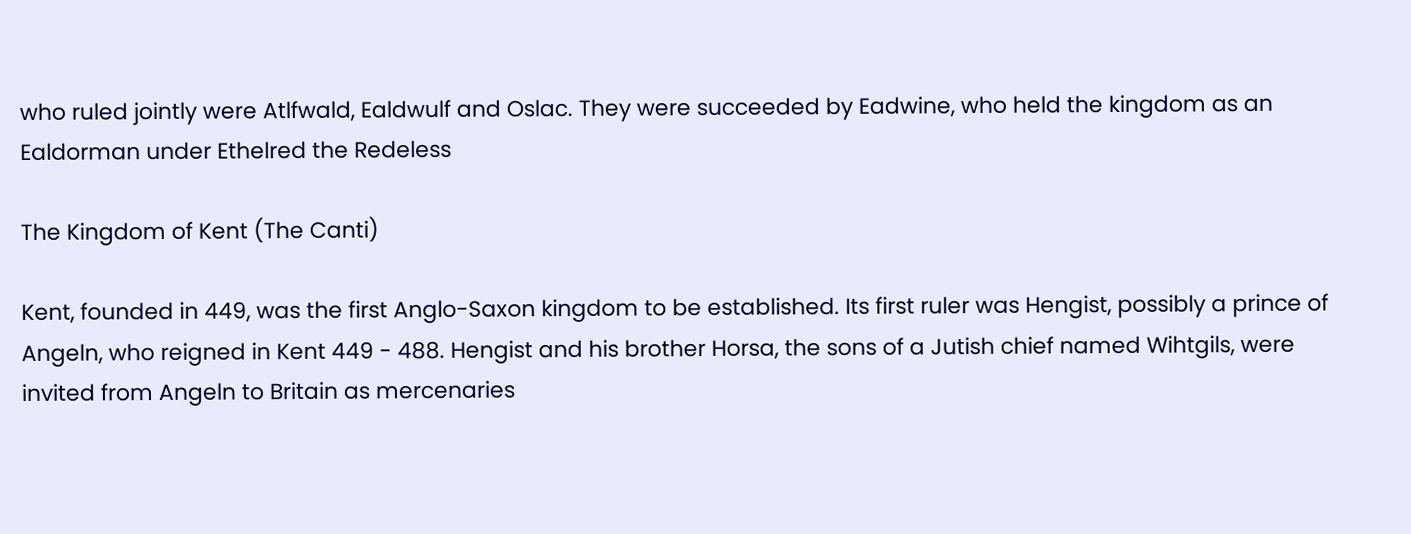who ruled jointly were Atlfwald, Ealdwulf and Oslac. They were succeeded by Eadwine, who held the kingdom as an Ealdorman under Ethelred the Redeless

The Kingdom of Kent (The Canti)

Kent, founded in 449, was the first Anglo-Saxon kingdom to be established. Its first ruler was Hengist, possibly a prince of Angeln, who reigned in Kent 449 - 488. Hengist and his brother Horsa, the sons of a Jutish chief named Wihtgils, were invited from Angeln to Britain as mercenaries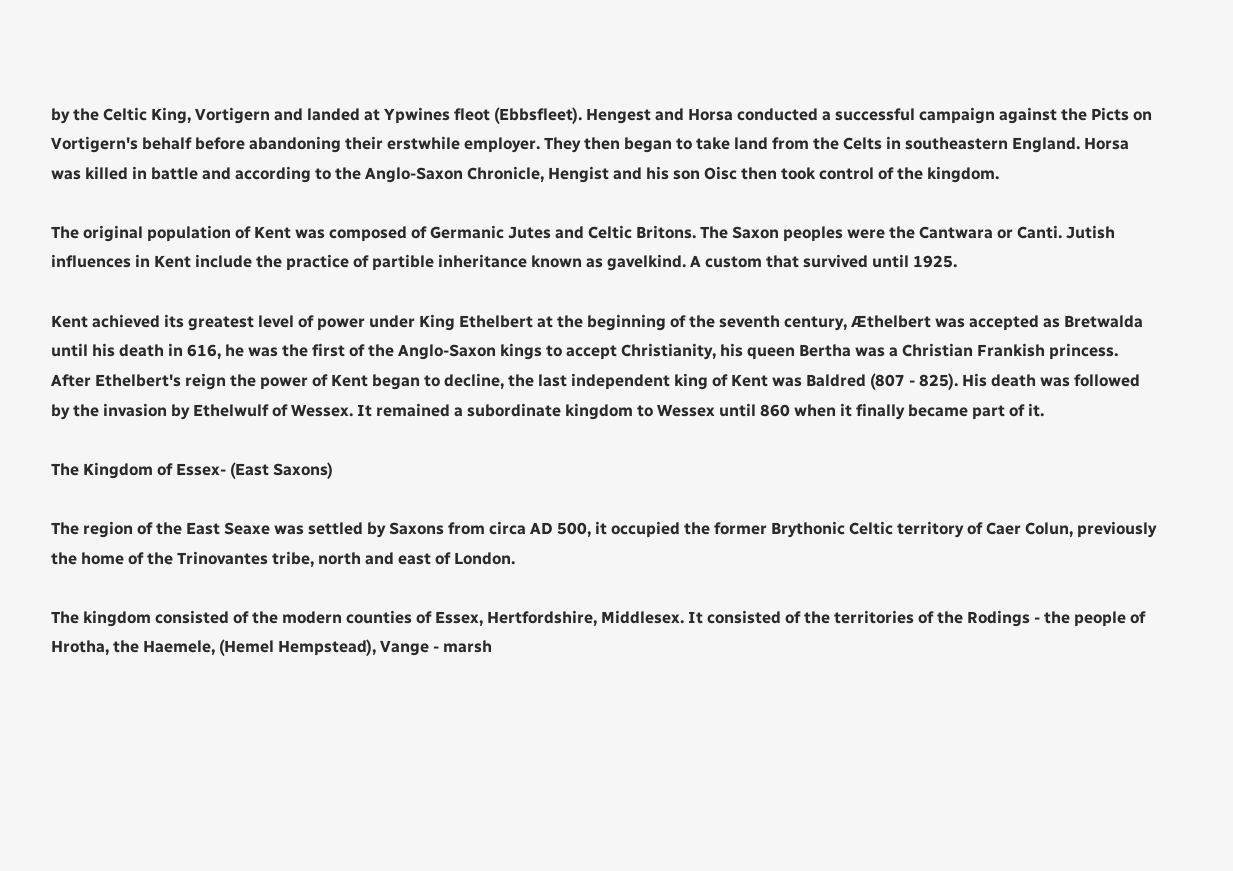by the Celtic King, Vortigern and landed at Ypwines fleot (Ebbsfleet). Hengest and Horsa conducted a successful campaign against the Picts on Vortigern's behalf before abandoning their erstwhile employer. They then began to take land from the Celts in southeastern England. Horsa was killed in battle and according to the Anglo-Saxon Chronicle, Hengist and his son Oisc then took control of the kingdom.

The original population of Kent was composed of Germanic Jutes and Celtic Britons. The Saxon peoples were the Cantwara or Canti. Jutish influences in Kent include the practice of partible inheritance known as gavelkind. A custom that survived until 1925.

Kent achieved its greatest level of power under King Ethelbert at the beginning of the seventh century, Æthelbert was accepted as Bretwalda until his death in 616, he was the first of the Anglo-Saxon kings to accept Christianity, his queen Bertha was a Christian Frankish princess. After Ethelbert's reign the power of Kent began to decline, the last independent king of Kent was Baldred (807 - 825). His death was followed by the invasion by Ethelwulf of Wessex. It remained a subordinate kingdom to Wessex until 860 when it finally became part of it.

The Kingdom of Essex- (East Saxons)

The region of the East Seaxe was settled by Saxons from circa AD 500, it occupied the former Brythonic Celtic territory of Caer Colun, previously the home of the Trinovantes tribe, north and east of London.

The kingdom consisted of the modern counties of Essex, Hertfordshire, Middlesex. It consisted of the territories of the Rodings - the people of Hrotha, the Haemele, (Hemel Hempstead), Vange - marsh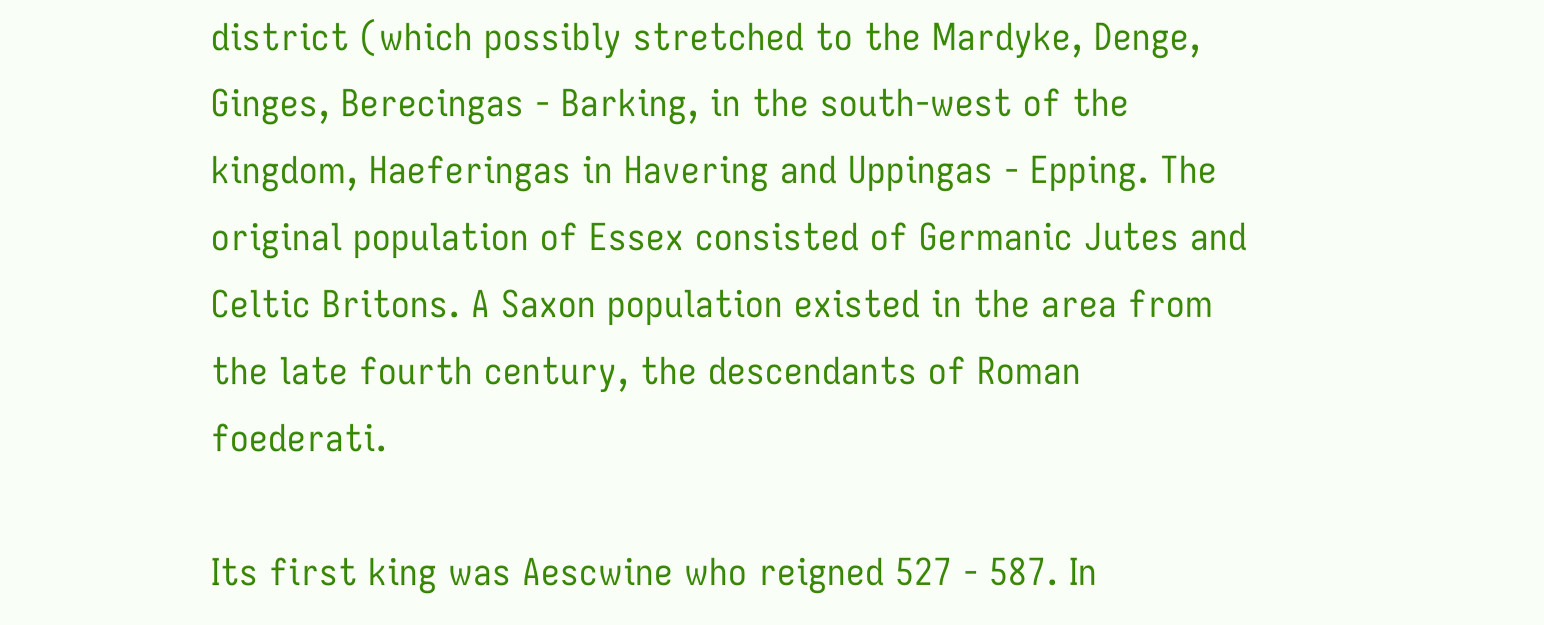district (which possibly stretched to the Mardyke, Denge, Ginges, Berecingas - Barking, in the south-west of the kingdom, Haeferingas in Havering and Uppingas - Epping. The original population of Essex consisted of Germanic Jutes and Celtic Britons. A Saxon population existed in the area from the late fourth century, the descendants of Roman foederati.

Its first king was Aescwine who reigned 527 - 587. In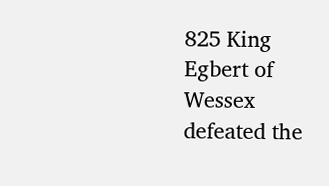825 King Egbert of Wessex defeated the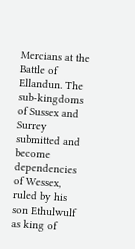Mercians at the Battle of Ellandun. The sub-kingdoms of Sussex and Surrey submitted and become dependencies of Wessex, ruled by his son Ethulwulf as king of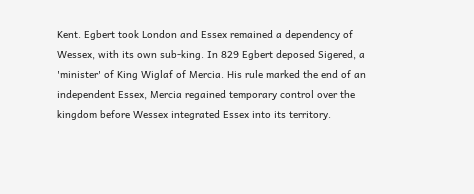Kent. Egbert took London and Essex remained a dependency of Wessex, with its own sub-king. In 829 Egbert deposed Sigered, a 'minister' of King Wiglaf of Mercia. His rule marked the end of an independent Essex, Mercia regained temporary control over the kingdom before Wessex integrated Essex into its territory.